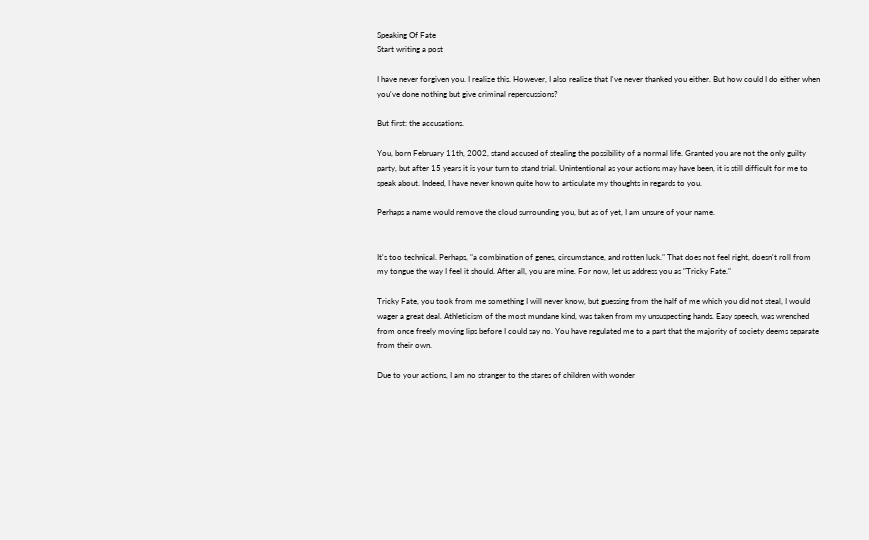Speaking Of Fate
Start writing a post

I have never forgiven you. I realize this. However, I also realize that I've never thanked you either. But how could I do either when you've done nothing but give criminal repercussions?

But first: the accusations.

You, born February 11th, 2002, stand accused of stealing the possibility of a normal life. Granted you are not the only guilty party, but after 15 years it is your turn to stand trial. Unintentional as your actions may have been, it is still difficult for me to speak about. Indeed, I have never known quite how to articulate my thoughts in regards to you.

Perhaps a name would remove the cloud surrounding you, but as of yet, I am unsure of your name.


It's too technical. Perhaps, "a combination of genes, circumstance, and rotten luck." That does not feel right, doesn't roll from my tongue the way I feel it should. After all, you are mine. For now, let us address you as "Tricky Fate."

Tricky Fate, you took from me something I will never know, but guessing from the half of me which you did not steal, I would wager a great deal. Athleticism of the most mundane kind, was taken from my unsuspecting hands. Easy speech, was wrenched from once freely moving lips before I could say no. You have regulated me to a part that the majority of society deems separate from their own.

Due to your actions, I am no stranger to the stares of children with wonder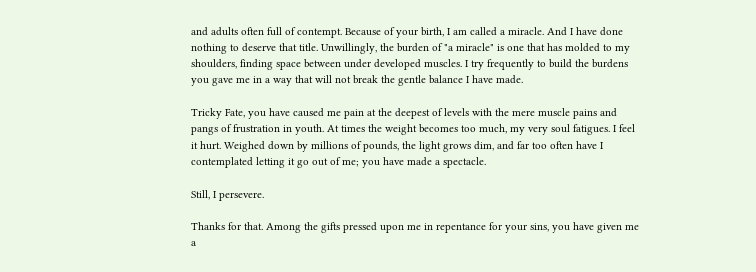and adults often full of contempt. Because of your birth, I am called a miracle. And I have done nothing to deserve that title. Unwillingly, the burden of "a miracle" is one that has molded to my shoulders, finding space between under developed muscles. I try frequently to build the burdens you gave me in a way that will not break the gentle balance I have made.

Tricky Fate, you have caused me pain at the deepest of levels with the mere muscle pains and pangs of frustration in youth. At times the weight becomes too much, my very soul fatigues. I feel it hurt. Weighed down by millions of pounds, the light grows dim, and far too often have I contemplated letting it go out of me; you have made a spectacle.

Still, I persevere.

Thanks for that. Among the gifts pressed upon me in repentance for your sins, you have given me a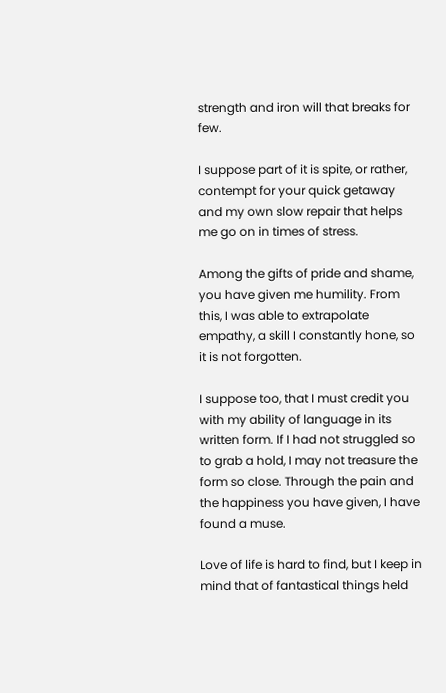strength and iron will that breaks for few.

I suppose part of it is spite, or rather, contempt for your quick getaway and my own slow repair that helps me go on in times of stress.

Among the gifts of pride and shame, you have given me humility. From this, I was able to extrapolate empathy, a skill I constantly hone, so it is not forgotten.

I suppose too, that I must credit you with my ability of language in its written form. If I had not struggled so to grab a hold, I may not treasure the form so close. Through the pain and the happiness you have given, I have found a muse.

Love of life is hard to find, but I keep in mind that of fantastical things held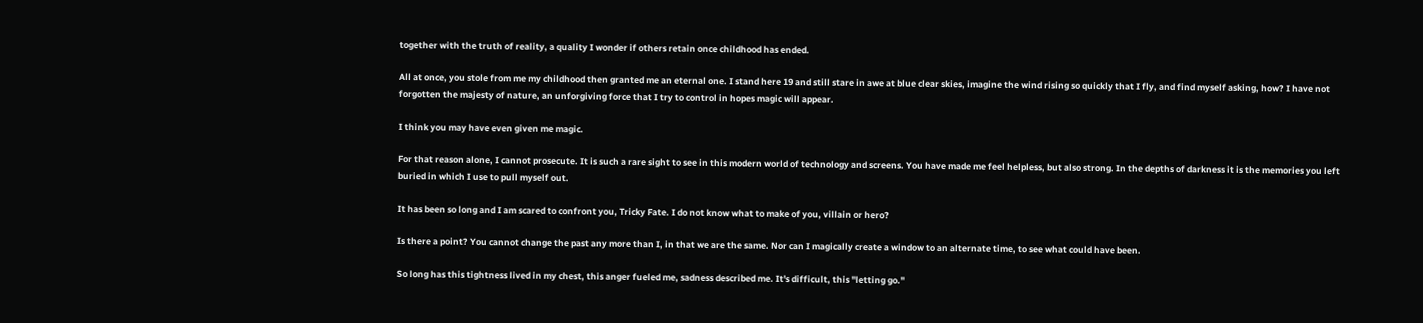together with the truth of reality, a quality I wonder if others retain once childhood has ended.

All at once, you stole from me my childhood then granted me an eternal one. I stand here 19 and still stare in awe at blue clear skies, imagine the wind rising so quickly that I fly, and find myself asking, how? I have not forgotten the majesty of nature, an unforgiving force that I try to control in hopes magic will appear.

I think you may have even given me magic.

For that reason alone, I cannot prosecute. It is such a rare sight to see in this modern world of technology and screens. You have made me feel helpless, but also strong. In the depths of darkness it is the memories you left buried in which I use to pull myself out.

It has been so long and I am scared to confront you, Tricky Fate. I do not know what to make of you, villain or hero?

Is there a point? You cannot change the past any more than I, in that we are the same. Nor can I magically create a window to an alternate time, to see what could have been.

So long has this tightness lived in my chest, this anger fueled me, sadness described me. It's difficult, this "letting go."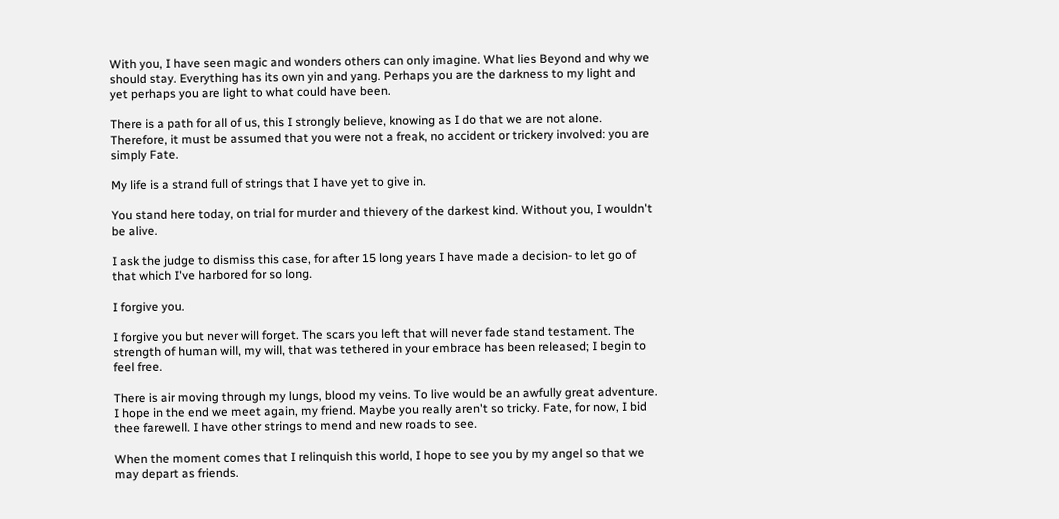With you, I have seen magic and wonders others can only imagine. What lies Beyond and why we should stay. Everything has its own yin and yang. Perhaps you are the darkness to my light and yet perhaps you are light to what could have been.

There is a path for all of us, this I strongly believe, knowing as I do that we are not alone. Therefore, it must be assumed that you were not a freak, no accident or trickery involved: you are simply Fate.

My life is a strand full of strings that I have yet to give in.

You stand here today, on trial for murder and thievery of the darkest kind. Without you, I wouldn't be alive.

I ask the judge to dismiss this case, for after 15 long years I have made a decision- to let go of that which I've harbored for so long.

I forgive you.

I forgive you but never will forget. The scars you left that will never fade stand testament. The strength of human will, my will, that was tethered in your embrace has been released; I begin to feel free.

There is air moving through my lungs, blood my veins. To live would be an awfully great adventure. I hope in the end we meet again, my friend. Maybe you really aren't so tricky. Fate, for now, I bid thee farewell. I have other strings to mend and new roads to see.

When the moment comes that I relinquish this world, I hope to see you by my angel so that we may depart as friends.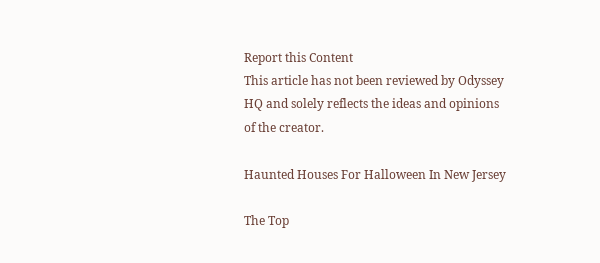Report this Content
This article has not been reviewed by Odyssey HQ and solely reflects the ideas and opinions of the creator.

Haunted Houses For Halloween In New Jersey

The Top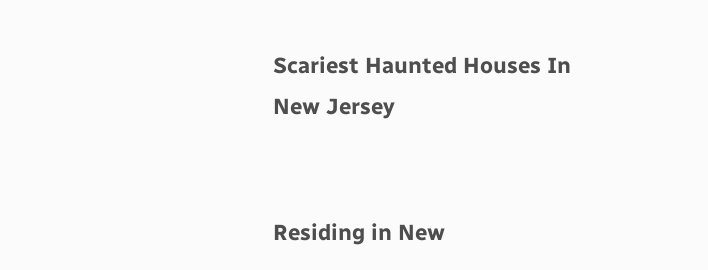Scariest Haunted Houses In New Jersey


Residing in New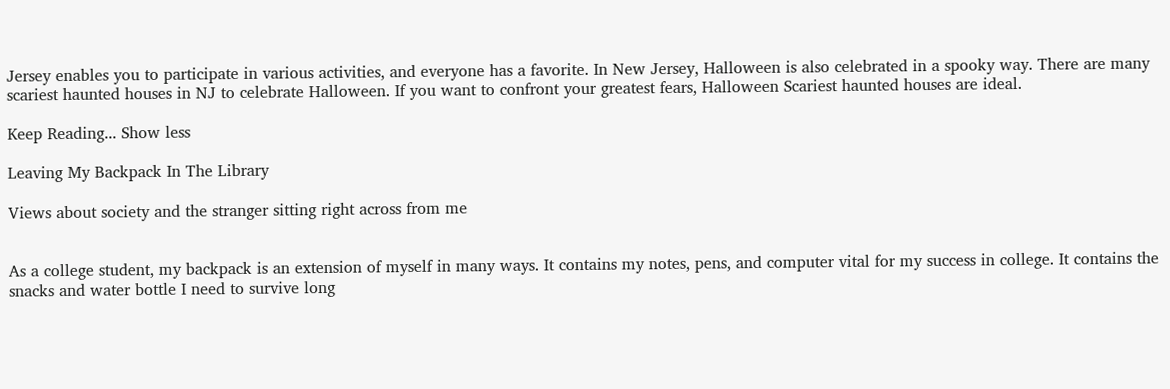Jersey enables you to participate in various activities, and everyone has a favorite. In New Jersey, Halloween is also celebrated in a spooky way. There are many scariest haunted houses in NJ to celebrate Halloween. If you want to confront your greatest fears, Halloween Scariest haunted houses are ideal.

Keep Reading... Show less

Leaving My Backpack In The Library

Views about society and the stranger sitting right across from me


As a college student, my backpack is an extension of myself in many ways. It contains my notes, pens, and computer vital for my success in college. It contains the snacks and water bottle I need to survive long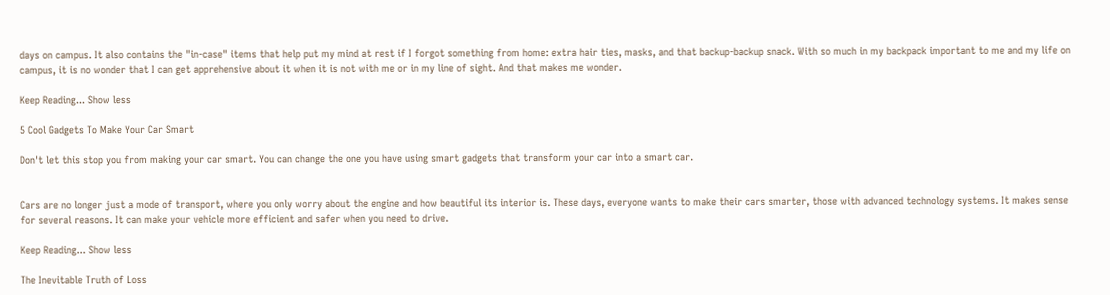days on campus. It also contains the "in-case" items that help put my mind at rest if I forgot something from home: extra hair ties, masks, and that backup-backup snack. With so much in my backpack important to me and my life on campus, it is no wonder that I can get apprehensive about it when it is not with me or in my line of sight. And that makes me wonder.

Keep Reading... Show less

5 Cool Gadgets To Make Your Car Smart

Don't let this stop you from making your car smart. You can change the one you have using smart gadgets that transform your car into a smart car.


Cars are no longer just a mode of transport, where you only worry about the engine and how beautiful its interior is. These days, everyone wants to make their cars smarter, those with advanced technology systems. It makes sense for several reasons. It can make your vehicle more efficient and safer when you need to drive.

Keep Reading... Show less

The Inevitable Truth of Loss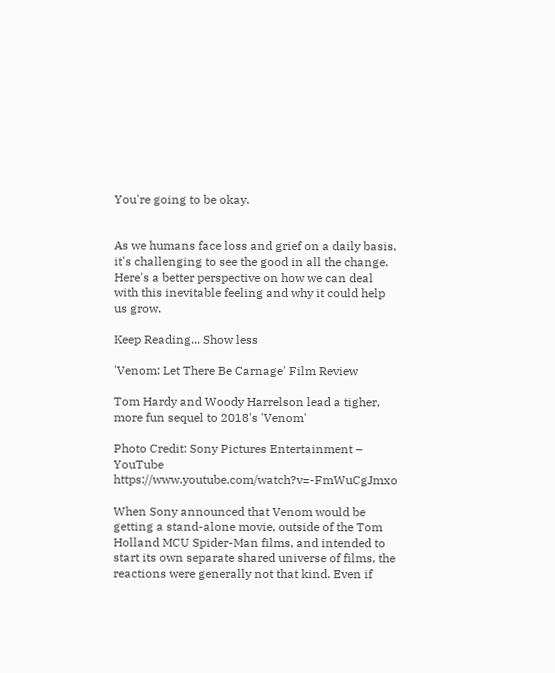You're going to be okay.


As we humans face loss and grief on a daily basis, it's challenging to see the good in all the change. Here's a better perspective on how we can deal with this inevitable feeling and why it could help us grow.

Keep Reading... Show less

'Venom: Let There Be Carnage' Film Review

Tom Hardy and Woody Harrelson lead a tigher, more fun sequel to 2018's 'Venom'

Photo Credit: Sony Pictures Entertainment – YouTube https://www.youtube.com/watch?v=-FmWuCgJmxo

When Sony announced that Venom would be getting a stand-alone movie, outside of the Tom Holland MCU Spider-Man films, and intended to start its own separate shared universe of films, the reactions were generally not that kind. Even if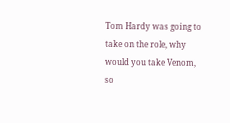Tom Hardy was going to take on the role, why would you take Venom, so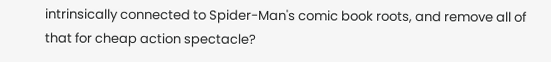intrinsically connected to Spider-Man's comic book roots, and remove all of that for cheap action spectacle?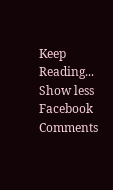Keep Reading... Show less
Facebook Comments